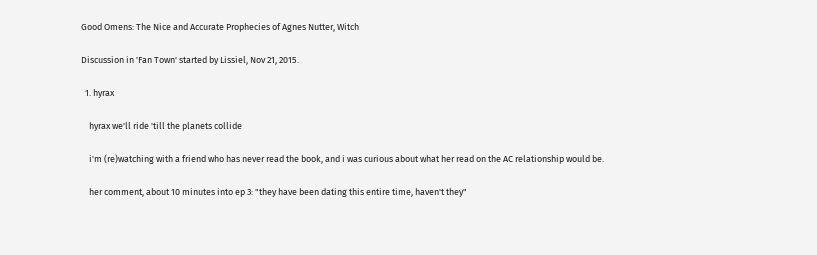Good Omens: The Nice and Accurate Prophecies of Agnes Nutter, Witch

Discussion in 'Fan Town' started by Lissiel, Nov 21, 2015.

  1. hyrax

    hyrax we'll ride 'till the planets collide

    i'm (re)watching with a friend who has never read the book, and i was curious about what her read on the AC relationship would be.

    her comment, about 10 minutes into ep 3: "they have been dating this entire time, haven't they"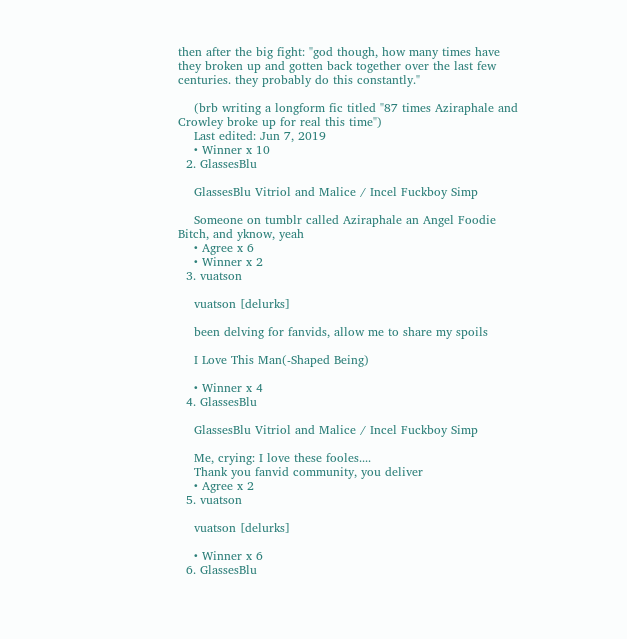then after the big fight: "god though, how many times have they broken up and gotten back together over the last few centuries. they probably do this constantly."

    (brb writing a longform fic titled "87 times Aziraphale and Crowley broke up for real this time")
    Last edited: Jun 7, 2019
    • Winner x 10
  2. GlassesBlu

    GlassesBlu Vitriol and Malice / Incel Fuckboy Simp

    Someone on tumblr called Aziraphale an Angel Foodie Bitch, and yknow, yeah
    • Agree x 6
    • Winner x 2
  3. vuatson

    vuatson [delurks]

    been delving for fanvids, allow me to share my spoils

    I Love This Man(-Shaped Being)

    • Winner x 4
  4. GlassesBlu

    GlassesBlu Vitriol and Malice / Incel Fuckboy Simp

    Me, crying: I love these fooles....
    Thank you fanvid community, you deliver
    • Agree x 2
  5. vuatson

    vuatson [delurks]

    • Winner x 6
  6. GlassesBlu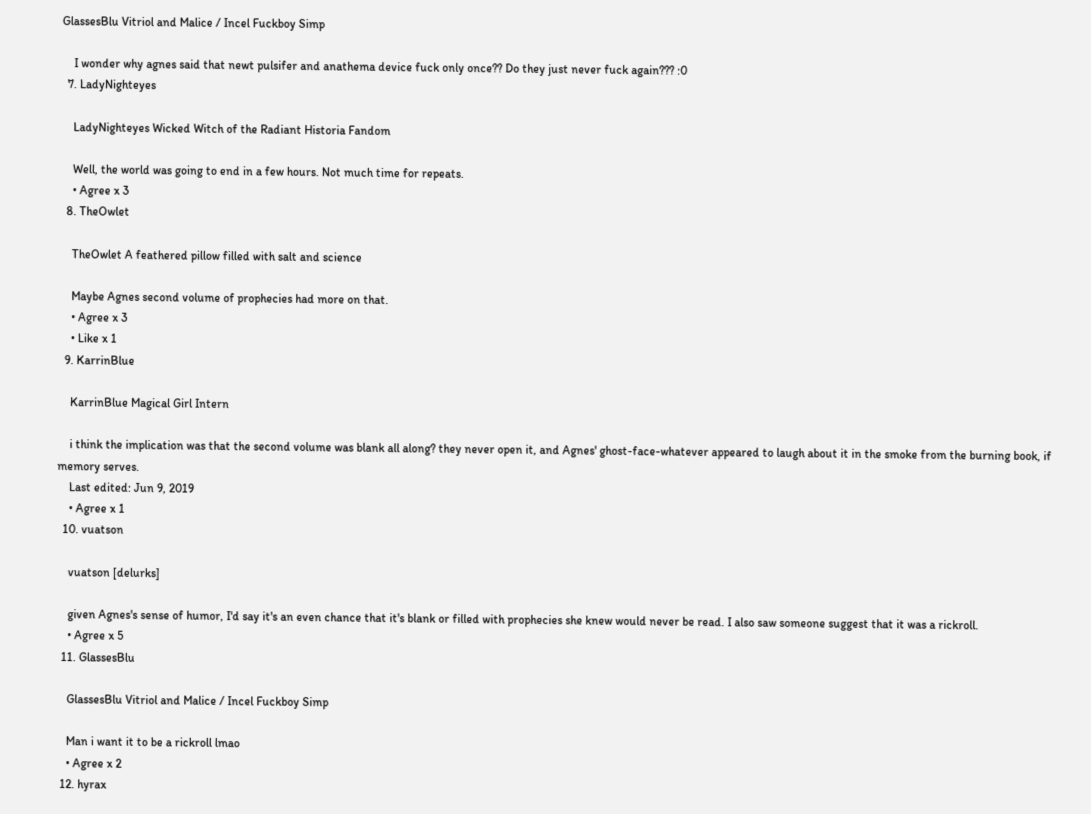GlassesBlu Vitriol and Malice / Incel Fuckboy Simp

    I wonder why agnes said that newt pulsifer and anathema device fuck only once?? Do they just never fuck again??? :0
  7. LadyNighteyes

    LadyNighteyes Wicked Witch of the Radiant Historia Fandom

    Well, the world was going to end in a few hours. Not much time for repeats.
    • Agree x 3
  8. TheOwlet

    TheOwlet A feathered pillow filled with salt and science

    Maybe Agnes second volume of prophecies had more on that.
    • Agree x 3
    • Like x 1
  9. KarrinBlue

    KarrinBlue Magical Girl Intern

    i think the implication was that the second volume was blank all along? they never open it, and Agnes' ghost-face-whatever appeared to laugh about it in the smoke from the burning book, if memory serves.
    Last edited: Jun 9, 2019
    • Agree x 1
  10. vuatson

    vuatson [delurks]

    given Agnes's sense of humor, I'd say it's an even chance that it's blank or filled with prophecies she knew would never be read. I also saw someone suggest that it was a rickroll.
    • Agree x 5
  11. GlassesBlu

    GlassesBlu Vitriol and Malice / Incel Fuckboy Simp

    Man i want it to be a rickroll lmao
    • Agree x 2
  12. hyrax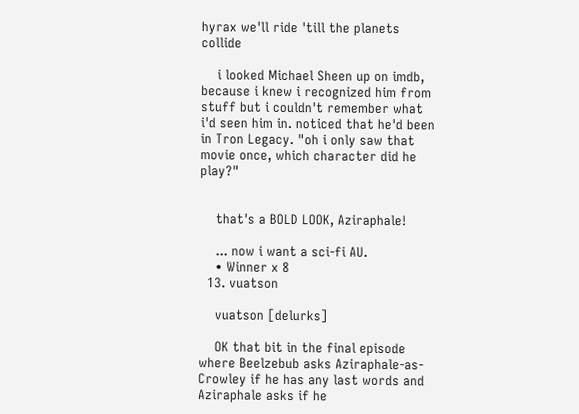hyrax we'll ride 'till the planets collide

    i looked Michael Sheen up on imdb, because i knew i recognized him from stuff but i couldn't remember what i'd seen him in. noticed that he'd been in Tron Legacy. "oh i only saw that movie once, which character did he play?"


    that's a BOLD LOOK, Aziraphale!

    ... now i want a sci-fi AU.
    • Winner x 8
  13. vuatson

    vuatson [delurks]

    OK that bit in the final episode where Beelzebub asks Aziraphale-as-Crowley if he has any last words and Aziraphale asks if he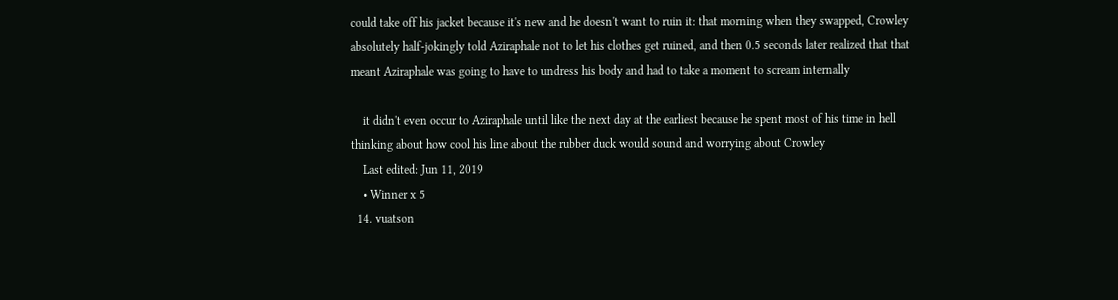could take off his jacket because it's new and he doesn't want to ruin it: that morning when they swapped, Crowley absolutely half-jokingly told Aziraphale not to let his clothes get ruined, and then 0.5 seconds later realized that that meant Aziraphale was going to have to undress his body and had to take a moment to scream internally

    it didn't even occur to Aziraphale until like the next day at the earliest because he spent most of his time in hell thinking about how cool his line about the rubber duck would sound and worrying about Crowley
    Last edited: Jun 11, 2019
    • Winner x 5
  14. vuatson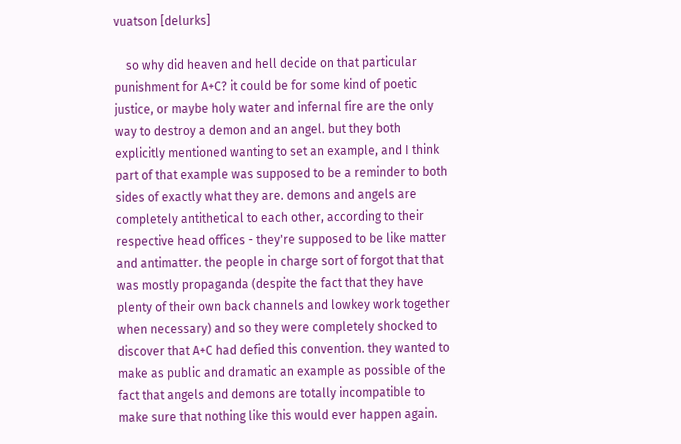vuatson [delurks]

    so why did heaven and hell decide on that particular punishment for A+C? it could be for some kind of poetic justice, or maybe holy water and infernal fire are the only way to destroy a demon and an angel. but they both explicitly mentioned wanting to set an example, and I think part of that example was supposed to be a reminder to both sides of exactly what they are. demons and angels are completely antithetical to each other, according to their respective head offices - they're supposed to be like matter and antimatter. the people in charge sort of forgot that that was mostly propaganda (despite the fact that they have plenty of their own back channels and lowkey work together when necessary) and so they were completely shocked to discover that A+C had defied this convention. they wanted to make as public and dramatic an example as possible of the fact that angels and demons are totally incompatible to make sure that nothing like this would ever happen again.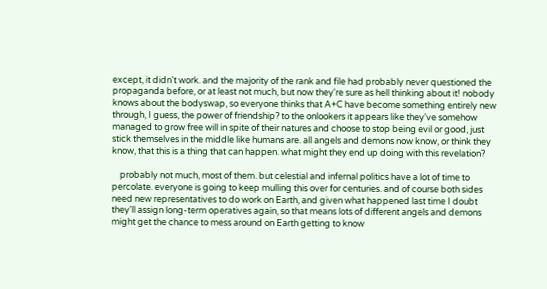except, it didn't work. and the majority of the rank and file had probably never questioned the propaganda before, or at least not much, but now they're sure as hell thinking about it! nobody knows about the bodyswap, so everyone thinks that A+C have become something entirely new through, I guess, the power of friendship? to the onlookers it appears like they've somehow managed to grow free will in spite of their natures and choose to stop being evil or good, just stick themselves in the middle like humans are. all angels and demons now know, or think they know, that this is a thing that can happen. what might they end up doing with this revelation?

    probably not much, most of them. but celestial and infernal politics have a lot of time to percolate. everyone is going to keep mulling this over for centuries. and of course both sides need new representatives to do work on Earth, and given what happened last time I doubt they'll assign long-term operatives again, so that means lots of different angels and demons might get the chance to mess around on Earth getting to know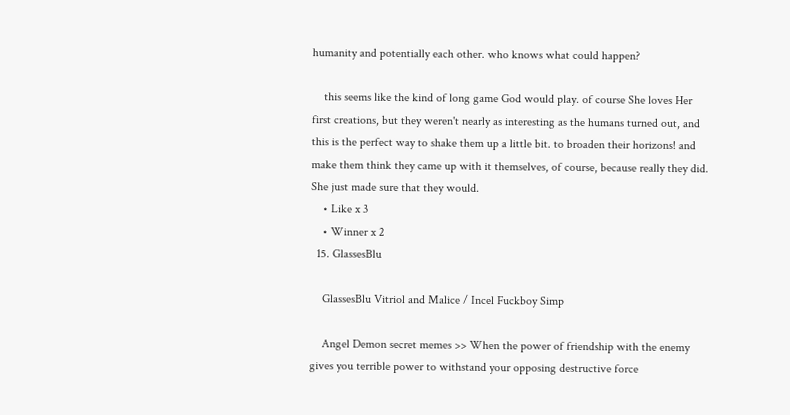humanity and potentially each other. who knows what could happen?

    this seems like the kind of long game God would play. of course She loves Her first creations, but they weren't nearly as interesting as the humans turned out, and this is the perfect way to shake them up a little bit. to broaden their horizons! and make them think they came up with it themselves, of course, because really they did. She just made sure that they would.
    • Like x 3
    • Winner x 2
  15. GlassesBlu

    GlassesBlu Vitriol and Malice / Incel Fuckboy Simp

    Angel Demon secret memes >> When the power of friendship with the enemy gives you terrible power to withstand your opposing destructive force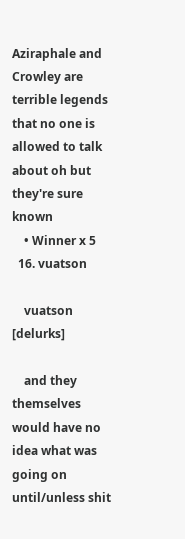Aziraphale and Crowley are terrible legends that no one is allowed to talk about oh but they're sure known
    • Winner x 5
  16. vuatson

    vuatson [delurks]

    and they themselves would have no idea what was going on until/unless shit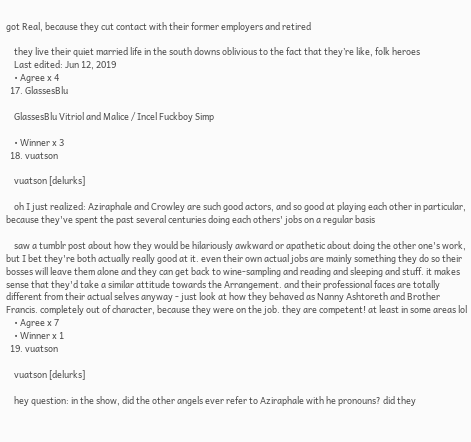got Real, because they cut contact with their former employers and retired

    they live their quiet married life in the south downs oblivious to the fact that they’re like, folk heroes
    Last edited: Jun 12, 2019
    • Agree x 4
  17. GlassesBlu

    GlassesBlu Vitriol and Malice / Incel Fuckboy Simp

    • Winner x 3
  18. vuatson

    vuatson [delurks]

    oh I just realized: Aziraphale and Crowley are such good actors, and so good at playing each other in particular, because they've spent the past several centuries doing each others' jobs on a regular basis

    saw a tumblr post about how they would be hilariously awkward or apathetic about doing the other one's work, but I bet they're both actually really good at it. even their own actual jobs are mainly something they do so their bosses will leave them alone and they can get back to wine-sampling and reading and sleeping and stuff. it makes sense that they'd take a similar attitude towards the Arrangement. and their professional faces are totally different from their actual selves anyway - just look at how they behaved as Nanny Ashtoreth and Brother Francis. completely out of character, because they were on the job. they are competent! at least in some areas lol
    • Agree x 7
    • Winner x 1
  19. vuatson

    vuatson [delurks]

    hey question: in the show, did the other angels ever refer to Aziraphale with he pronouns? did they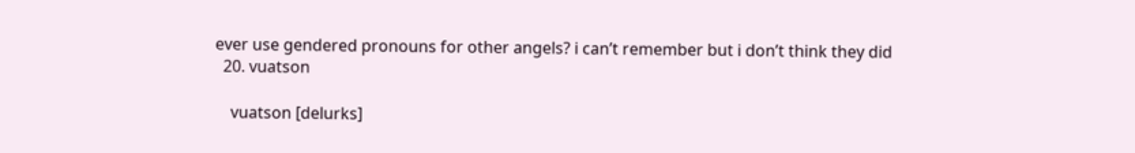ever use gendered pronouns for other angels? i can’t remember but i don’t think they did
  20. vuatson

    vuatson [delurks]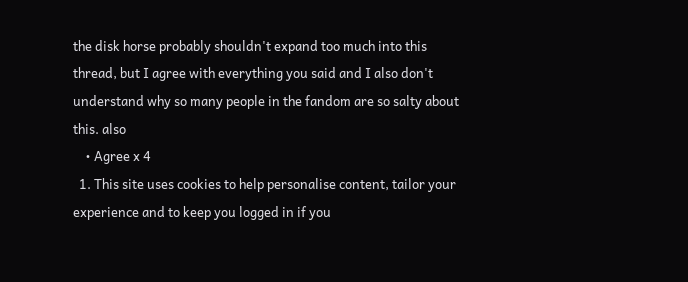the disk horse probably shouldn't expand too much into this thread, but I agree with everything you said and I also don't understand why so many people in the fandom are so salty about this. also
    • Agree x 4
  1. This site uses cookies to help personalise content, tailor your experience and to keep you logged in if you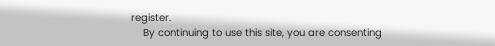register.
    By continuing to use this site, you are consenting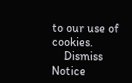to our use of cookies.
    Dismiss Notice